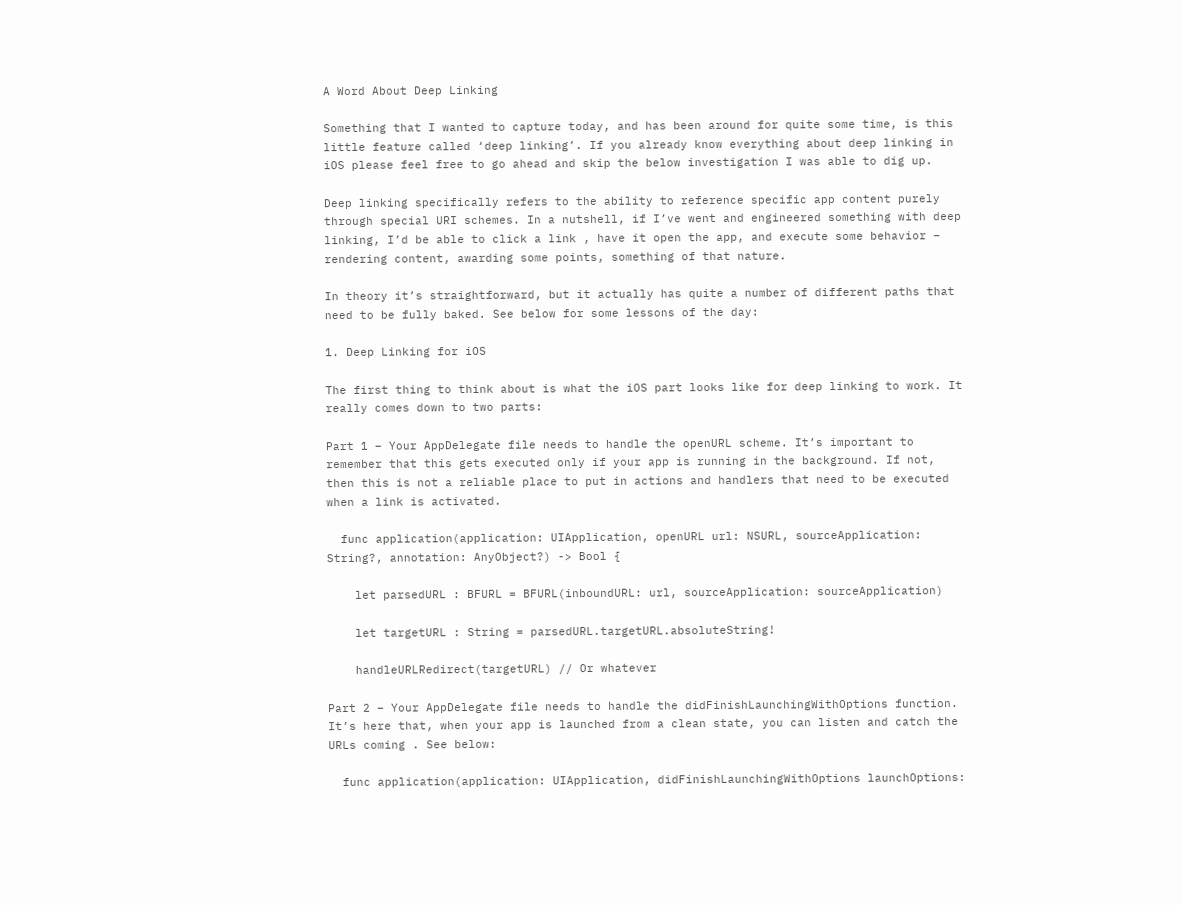A Word About Deep Linking

Something that I wanted to capture today, and has been around for quite some time, is this little feature called ‘deep linking’. If you already know everything about deep linking in iOS please feel free to go ahead and skip the below investigation I was able to dig up.

Deep linking specifically refers to the ability to reference specific app content purely through special URI schemes. In a nutshell, if I’ve went and engineered something with deep linking, I’d be able to click a link , have it open the app, and execute some behavior – rendering content, awarding some points, something of that nature.

In theory it’s straightforward, but it actually has quite a number of different paths that need to be fully baked. See below for some lessons of the day:

1. Deep Linking for iOS

The first thing to think about is what the iOS part looks like for deep linking to work. It really comes down to two parts:

Part 1 – Your AppDelegate file needs to handle the openURL scheme. It’s important to remember that this gets executed only if your app is running in the background. If not, then this is not a reliable place to put in actions and handlers that need to be executed when a link is activated.

  func application(application: UIApplication, openURL url: NSURL, sourceApplication: String?, annotation: AnyObject?) -> Bool {

    let parsedURL : BFURL = BFURL(inboundURL: url, sourceApplication: sourceApplication)

    let targetURL : String = parsedURL.targetURL.absoluteString!

    handleURLRedirect(targetURL) // Or whatever

Part 2 – Your AppDelegate file needs to handle the didFinishLaunchingWithOptions function. It’s here that, when your app is launched from a clean state, you can listen and catch the URLs coming . See below:

  func application(application: UIApplication, didFinishLaunchingWithOptions launchOptions: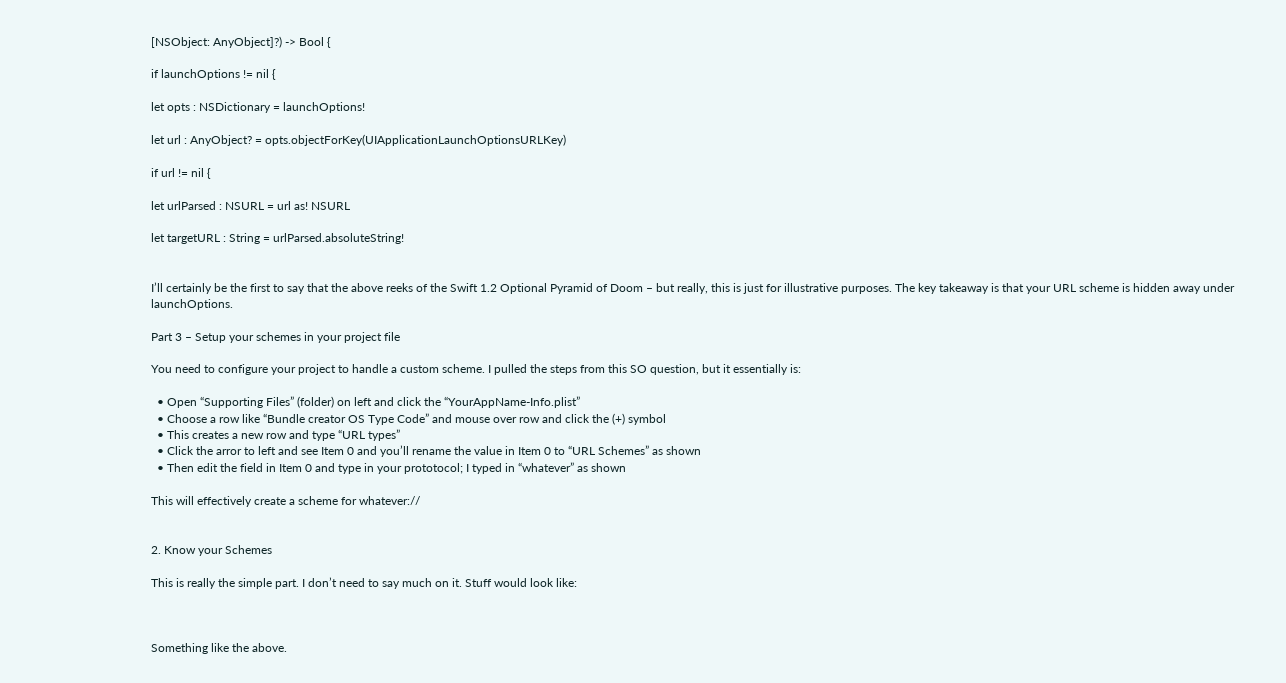[NSObject: AnyObject]?) -> Bool {

if launchOptions != nil {

let opts : NSDictionary = launchOptions!

let url : AnyObject? = opts.objectForKey(UIApplicationLaunchOptionsURLKey)

if url != nil {

let urlParsed : NSURL = url as! NSURL

let targetURL : String = urlParsed.absoluteString!


I’ll certainly be the first to say that the above reeks of the Swift 1.2 Optional Pyramid of Doom – but really, this is just for illustrative purposes. The key takeaway is that your URL scheme is hidden away under launchOptions.

Part 3 – Setup your schemes in your project file

You need to configure your project to handle a custom scheme. I pulled the steps from this SO question, but it essentially is:

  • Open “Supporting Files” (folder) on left and click the “YourAppName-Info.plist”
  • Choose a row like “Bundle creator OS Type Code” and mouse over row and click the (+) symbol
  • This creates a new row and type “URL types”
  • Click the arror to left and see Item 0 and you’ll rename the value in Item 0 to “URL Schemes” as shown
  • Then edit the field in Item 0 and type in your prototocol; I typed in “whatever” as shown

This will effectively create a scheme for whatever://


2. Know your Schemes

This is really the simple part. I don’t need to say much on it. Stuff would look like:



Something like the above.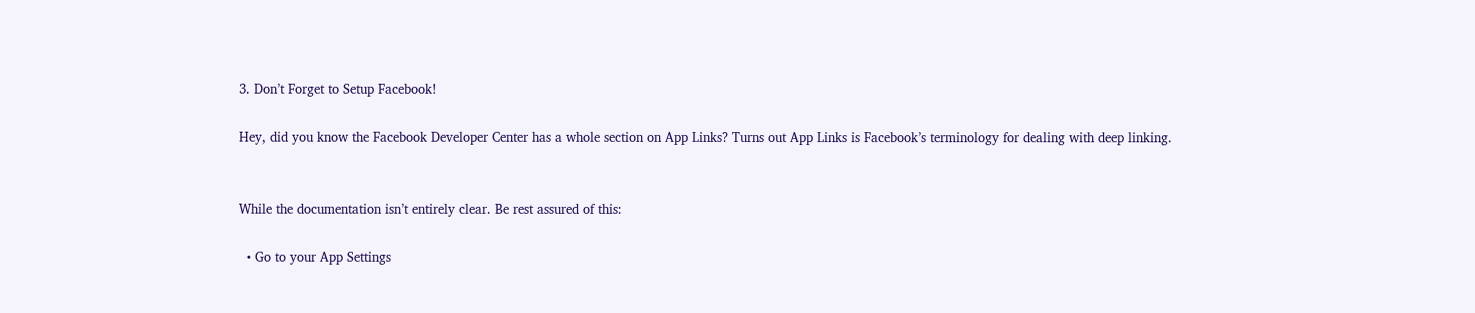3. Don’t Forget to Setup Facebook!

Hey, did you know the Facebook Developer Center has a whole section on App Links? Turns out App Links is Facebook’s terminology for dealing with deep linking.


While the documentation isn’t entirely clear. Be rest assured of this:

  • Go to your App Settings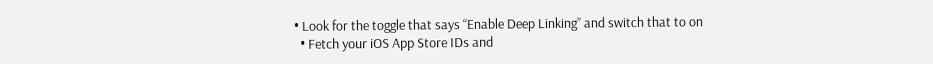• Look for the toggle that says “Enable Deep Linking” and switch that to on
  • Fetch your iOS App Store IDs and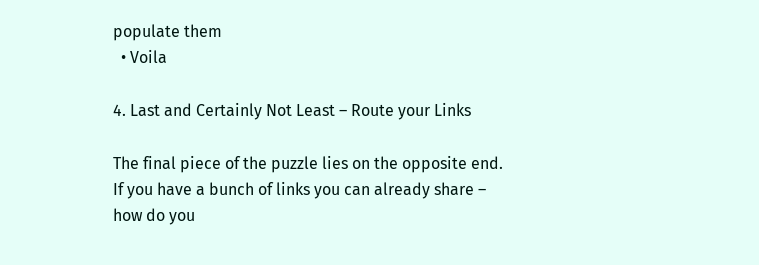populate them
  • Voila

4. Last and Certainly Not Least – Route your Links

The final piece of the puzzle lies on the opposite end. If you have a bunch of links you can already share – how do you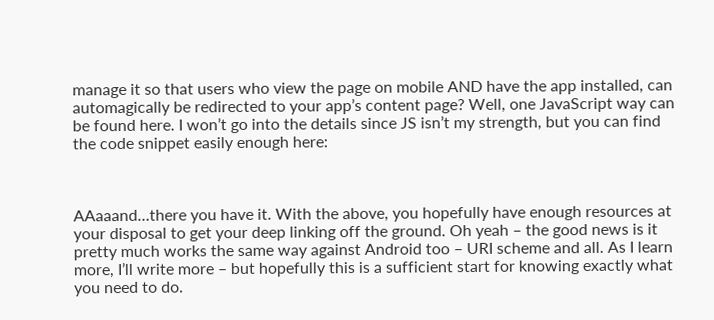manage it so that users who view the page on mobile AND have the app installed, can automagically be redirected to your app’s content page? Well, one JavaScript way can be found here. I won’t go into the details since JS isn’t my strength, but you can find the code snippet easily enough here:



AAaaand…there you have it. With the above, you hopefully have enough resources at your disposal to get your deep linking off the ground. Oh yeah – the good news is it pretty much works the same way against Android too – URI scheme and all. As I learn more, I’ll write more – but hopefully this is a sufficient start for knowing exactly what you need to do.